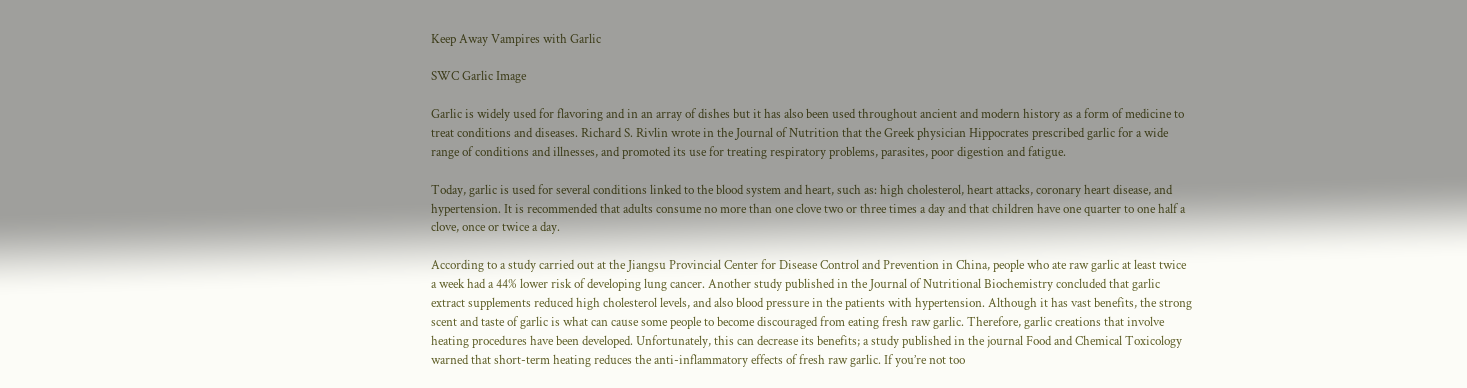Keep Away Vampires with Garlic

SWC Garlic Image

Garlic is widely used for flavoring and in an array of dishes but it has also been used throughout ancient and modern history as a form of medicine to treat conditions and diseases. Richard S. Rivlin wrote in the Journal of Nutrition that the Greek physician Hippocrates prescribed garlic for a wide range of conditions and illnesses, and promoted its use for treating respiratory problems, parasites, poor digestion and fatigue.

Today, garlic is used for several conditions linked to the blood system and heart, such as: high cholesterol, heart attacks, coronary heart disease, and hypertension. It is recommended that adults consume no more than one clove two or three times a day and that children have one quarter to one half a clove, once or twice a day.

According to a study carried out at the Jiangsu Provincial Center for Disease Control and Prevention in China, people who ate raw garlic at least twice a week had a 44% lower risk of developing lung cancer. Another study published in the Journal of Nutritional Biochemistry concluded that garlic extract supplements reduced high cholesterol levels, and also blood pressure in the patients with hypertension. Although it has vast benefits, the strong scent and taste of garlic is what can cause some people to become discouraged from eating fresh raw garlic. Therefore, garlic creations that involve heating procedures have been developed. Unfortunately, this can decrease its benefits; a study published in the journal Food and Chemical Toxicology warned that short-term heating reduces the anti-inflammatory effects of fresh raw garlic. If you’re not too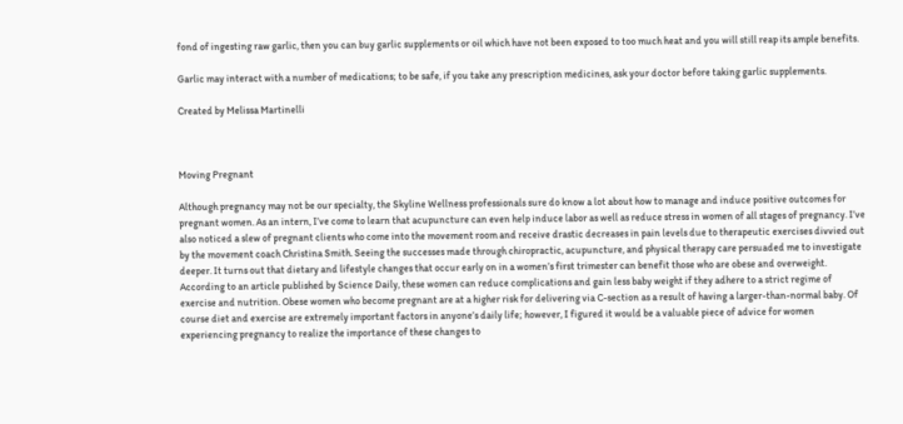fond of ingesting raw garlic, then you can buy garlic supplements or oil which have not been exposed to too much heat and you will still reap its ample benefits.

Garlic may interact with a number of medications; to be safe, if you take any prescription medicines, ask your doctor before taking garlic supplements.

Created by Melissa Martinelli



Moving Pregnant

Although pregnancy may not be our specialty, the Skyline Wellness professionals sure do know a lot about how to manage and induce positive outcomes for pregnant women. As an intern, I’ve come to learn that acupuncture can even help induce labor as well as reduce stress in women of all stages of pregnancy. I’ve also noticed a slew of pregnant clients who come into the movement room and receive drastic decreases in pain levels due to therapeutic exercises divvied out by the movement coach Christina Smith. Seeing the successes made through chiropractic, acupuncture, and physical therapy care persuaded me to investigate deeper. It turns out that dietary and lifestyle changes that occur early on in a women’s first trimester can benefit those who are obese and overweight. According to an article published by Science Daily, these women can reduce complications and gain less baby weight if they adhere to a strict regime of exercise and nutrition. Obese women who become pregnant are at a higher risk for delivering via C-section as a result of having a larger-than-normal baby. Of course diet and exercise are extremely important factors in anyone’s daily life; however, I figured it would be a valuable piece of advice for women experiencing pregnancy to realize the importance of these changes to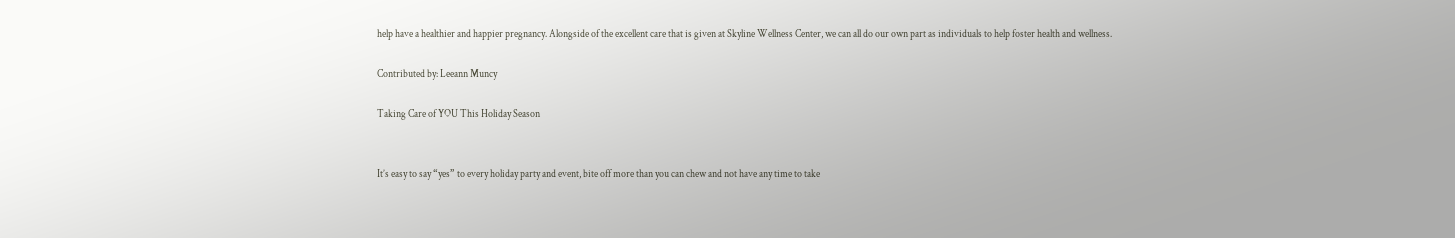help have a healthier and happier pregnancy. Alongside of the excellent care that is given at Skyline Wellness Center, we can all do our own part as individuals to help foster health and wellness.

Contributed by: Leeann Muncy

Taking Care of YOU This Holiday Season


It’s easy to say “yes” to every holiday party and event, bite off more than you can chew and not have any time to take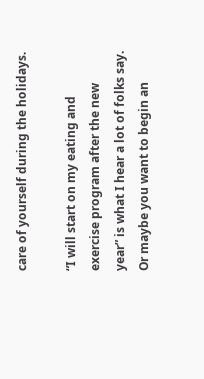care of yourself during the holidays.

“I will start on my eating and exercise program after the new year” is what I hear a lot of folks say. Or maybe you want to begin an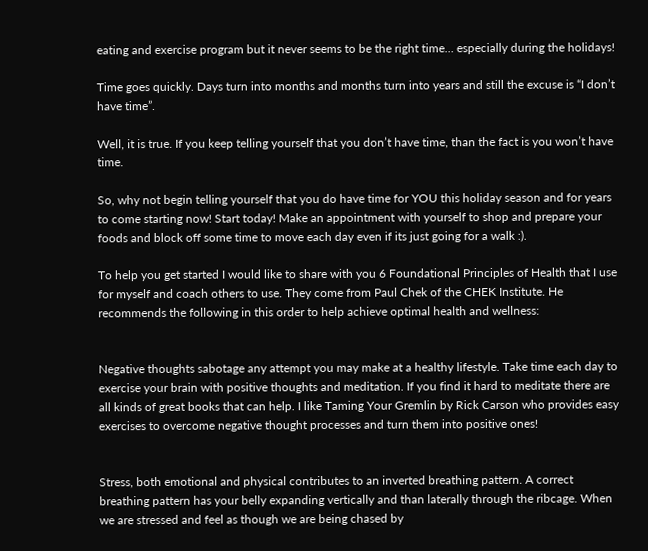eating and exercise program but it never seems to be the right time… especially during the holidays!

Time goes quickly. Days turn into months and months turn into years and still the excuse is “I don’t have time”.

Well, it is true. If you keep telling yourself that you don’t have time, than the fact is you won’t have time.

So, why not begin telling yourself that you do have time for YOU this holiday season and for years to come starting now! Start today! Make an appointment with yourself to shop and prepare your foods and block off some time to move each day even if its just going for a walk :).

To help you get started I would like to share with you 6 Foundational Principles of Health that I use for myself and coach others to use. They come from Paul Chek of the CHEK Institute. He recommends the following in this order to help achieve optimal health and wellness:


Negative thoughts sabotage any attempt you may make at a healthy lifestyle. Take time each day to exercise your brain with positive thoughts and meditation. If you find it hard to meditate there are all kinds of great books that can help. I like Taming Your Gremlin by Rick Carson who provides easy exercises to overcome negative thought processes and turn them into positive ones!


Stress, both emotional and physical contributes to an inverted breathing pattern. A correct breathing pattern has your belly expanding vertically and than laterally through the ribcage. When we are stressed and feel as though we are being chased by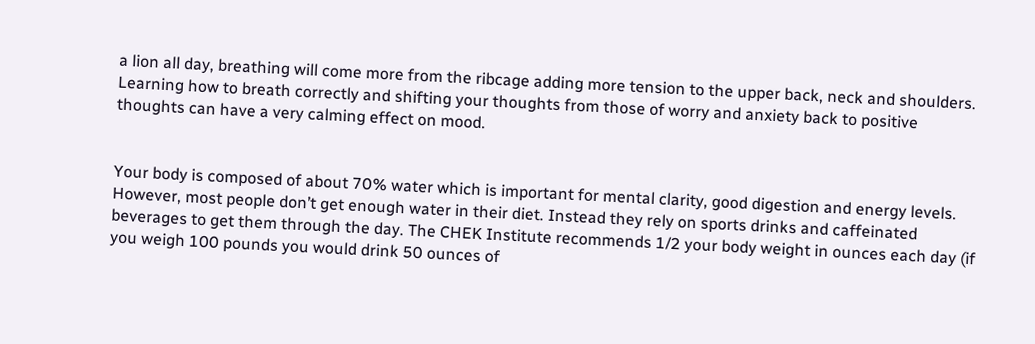a lion all day, breathing will come more from the ribcage adding more tension to the upper back, neck and shoulders. Learning how to breath correctly and shifting your thoughts from those of worry and anxiety back to positive thoughts can have a very calming effect on mood.


Your body is composed of about 70% water which is important for mental clarity, good digestion and energy levels. However, most people don’t get enough water in their diet. Instead they rely on sports drinks and caffeinated beverages to get them through the day. The CHEK Institute recommends 1/2 your body weight in ounces each day (if you weigh 100 pounds you would drink 50 ounces of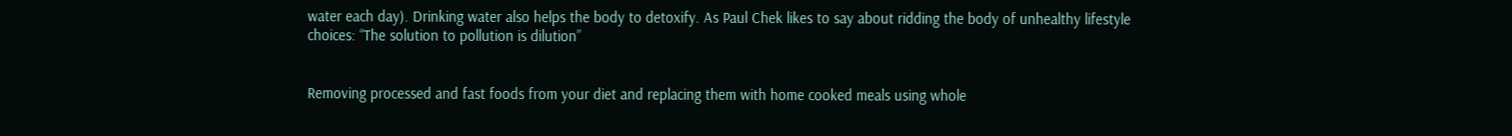water each day). Drinking water also helps the body to detoxify. As Paul Chek likes to say about ridding the body of unhealthy lifestyle choices: “The solution to pollution is dilution”


Removing processed and fast foods from your diet and replacing them with home cooked meals using whole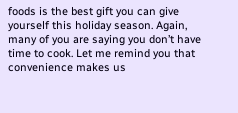foods is the best gift you can give yourself this holiday season. Again, many of you are saying you don’t have time to cook. Let me remind you that convenience makes us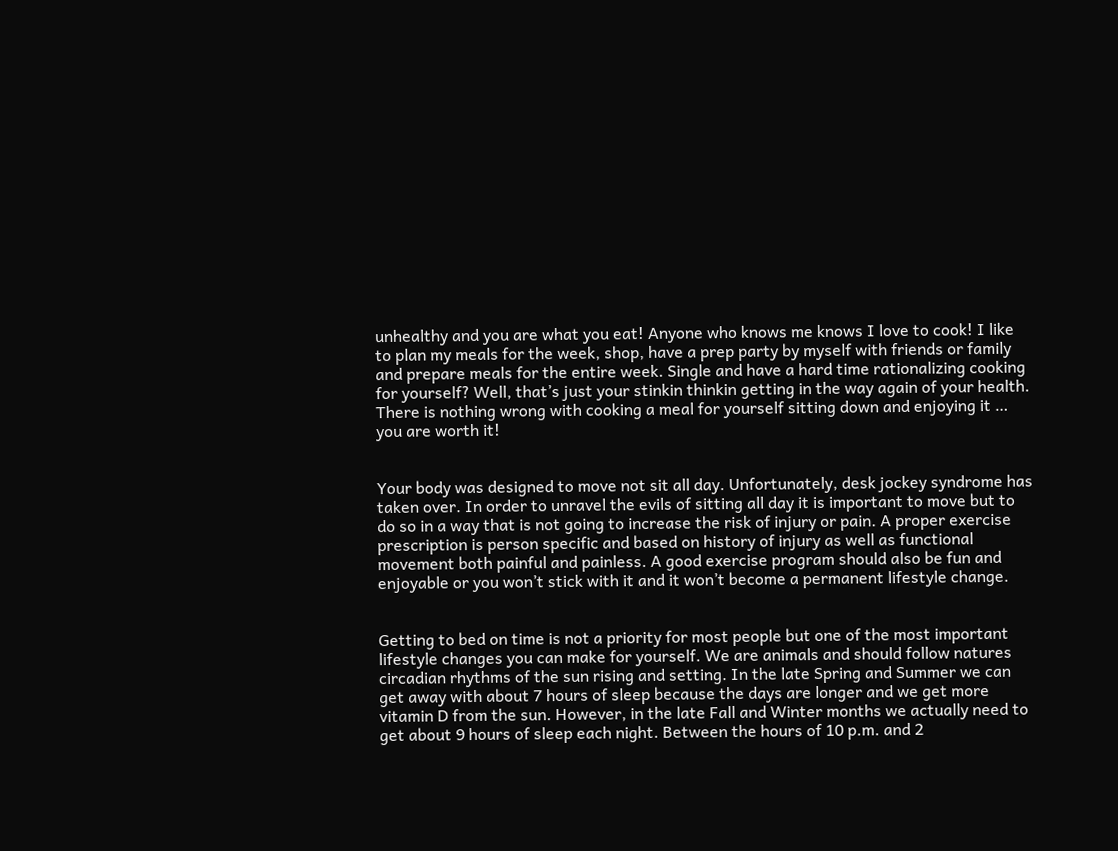unhealthy and you are what you eat! Anyone who knows me knows I love to cook! I like to plan my meals for the week, shop, have a prep party by myself with friends or family and prepare meals for the entire week. Single and have a hard time rationalizing cooking for yourself? Well, that’s just your stinkin thinkin getting in the way again of your health. There is nothing wrong with cooking a meal for yourself sitting down and enjoying it … you are worth it!


Your body was designed to move not sit all day. Unfortunately, desk jockey syndrome has taken over. In order to unravel the evils of sitting all day it is important to move but to do so in a way that is not going to increase the risk of injury or pain. A proper exercise prescription is person specific and based on history of injury as well as functional movement both painful and painless. A good exercise program should also be fun and enjoyable or you won’t stick with it and it won’t become a permanent lifestyle change.


Getting to bed on time is not a priority for most people but one of the most important lifestyle changes you can make for yourself. We are animals and should follow natures circadian rhythms of the sun rising and setting. In the late Spring and Summer we can get away with about 7 hours of sleep because the days are longer and we get more vitamin D from the sun. However, in the late Fall and Winter months we actually need to get about 9 hours of sleep each night. Between the hours of 10 p.m. and 2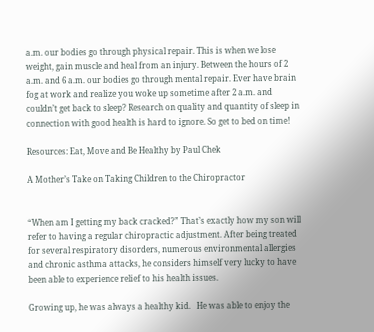a.m. our bodies go through physical repair. This is when we lose weight, gain muscle and heal from an injury. Between the hours of 2 a.m. and 6 a.m. our bodies go through mental repair. Ever have brain fog at work and realize you woke up sometime after 2 a.m. and couldn’t get back to sleep? Research on quality and quantity of sleep in connection with good health is hard to ignore. So get to bed on time!

Resources: Eat, Move and Be Healthy by Paul Chek

A Mother’s Take on Taking Children to the Chiropractor


“When am I getting my back cracked?” That’s exactly how my son will refer to having a regular chiropractic adjustment. After being treated for several respiratory disorders, numerous environmental allergies and chronic asthma attacks, he considers himself very lucky to have been able to experience relief to his health issues.

Growing up, he was always a healthy kid.   He was able to enjoy the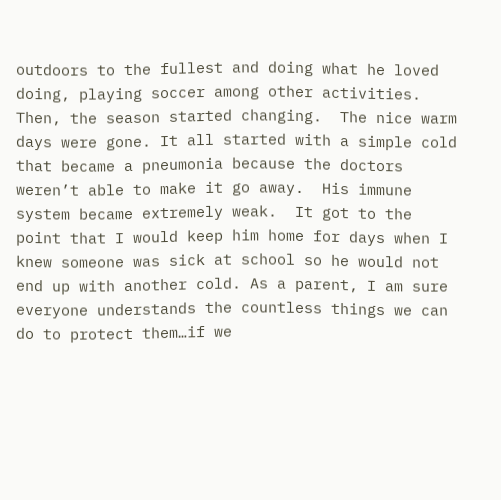outdoors to the fullest and doing what he loved doing, playing soccer among other activities. Then, the season started changing.  The nice warm days were gone. It all started with a simple cold that became a pneumonia because the doctors weren’t able to make it go away.  His immune system became extremely weak.  It got to the  point that I would keep him home for days when I knew someone was sick at school so he would not end up with another cold. As a parent, I am sure everyone understands the countless things we can do to protect them…if we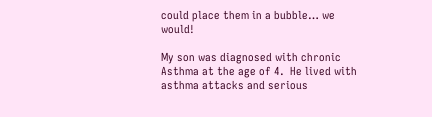could place them in a bubble… we would!

My son was diagnosed with chronic Asthma at the age of 4.  He lived with asthma attacks and serious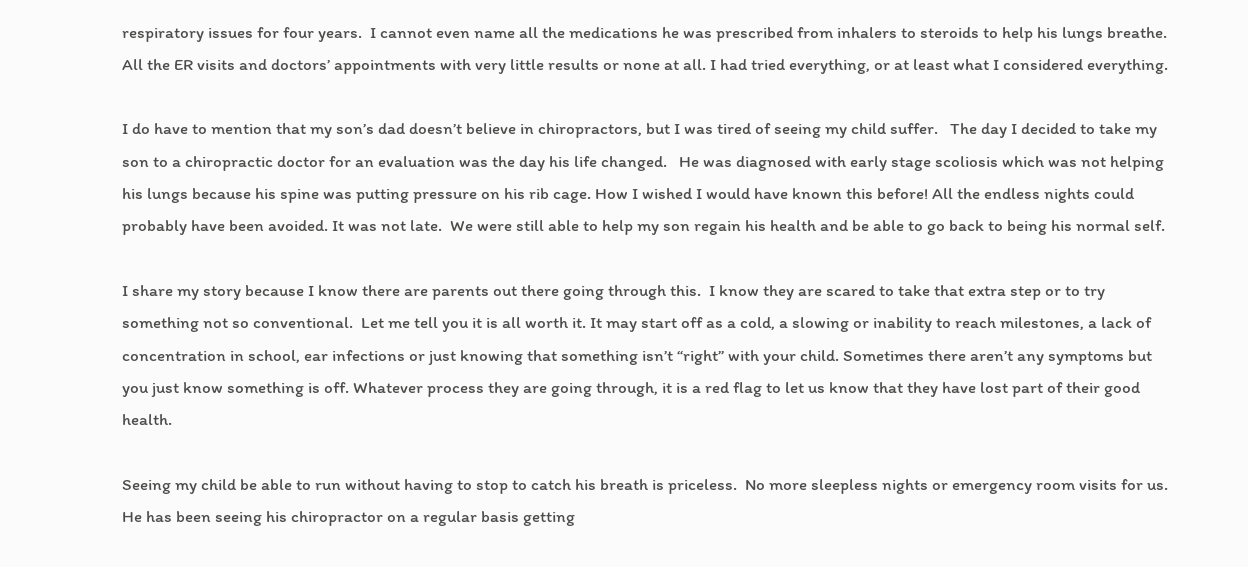respiratory issues for four years.  I cannot even name all the medications he was prescribed from inhalers to steroids to help his lungs breathe. All the ER visits and doctors’ appointments with very little results or none at all. I had tried everything, or at least what I considered everything.

I do have to mention that my son’s dad doesn’t believe in chiropractors, but I was tired of seeing my child suffer.   The day I decided to take my son to a chiropractic doctor for an evaluation was the day his life changed.   He was diagnosed with early stage scoliosis which was not helping his lungs because his spine was putting pressure on his rib cage. How I wished I would have known this before! All the endless nights could probably have been avoided. It was not late.  We were still able to help my son regain his health and be able to go back to being his normal self.

I share my story because I know there are parents out there going through this.  I know they are scared to take that extra step or to try something not so conventional.  Let me tell you it is all worth it. It may start off as a cold, a slowing or inability to reach milestones, a lack of concentration in school, ear infections or just knowing that something isn’t “right” with your child. Sometimes there aren’t any symptoms but you just know something is off. Whatever process they are going through, it is a red flag to let us know that they have lost part of their good health.

Seeing my child be able to run without having to stop to catch his breath is priceless.  No more sleepless nights or emergency room visits for us.  He has been seeing his chiropractor on a regular basis getting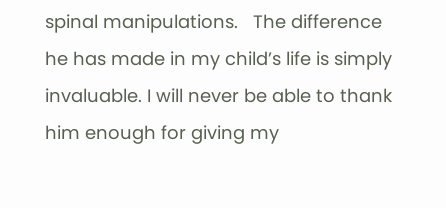spinal manipulations.   The difference he has made in my child’s life is simply invaluable. I will never be able to thank him enough for giving my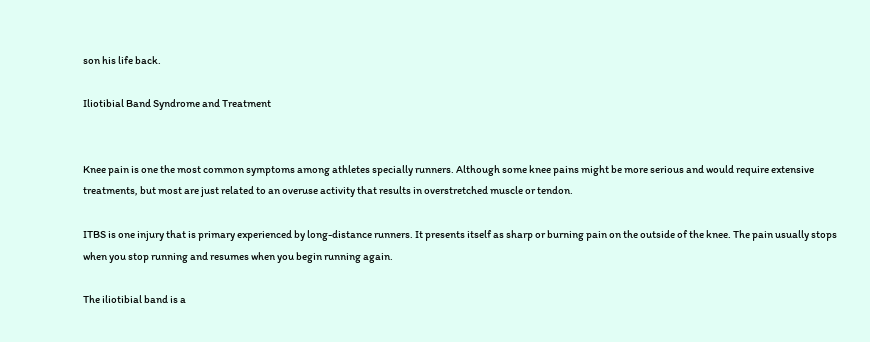son his life back.

Iliotibial Band Syndrome and Treatment


Knee pain is one the most common symptoms among athletes specially runners. Although some knee pains might be more serious and would require extensive treatments, but most are just related to an overuse activity that results in overstretched muscle or tendon.

ITBS is one injury that is primary experienced by long-distance runners. It presents itself as sharp or burning pain on the outside of the knee. The pain usually stops when you stop running and resumes when you begin running again.

The iliotibial band is a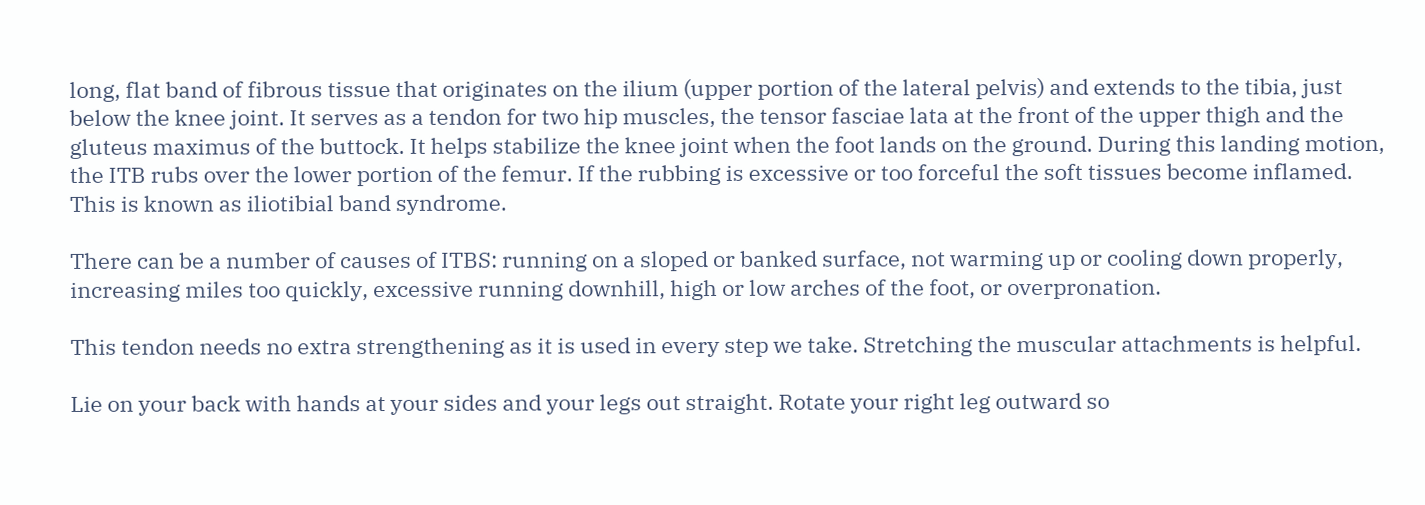long, flat band of fibrous tissue that originates on the ilium (upper portion of the lateral pelvis) and extends to the tibia, just below the knee joint. It serves as a tendon for two hip muscles, the tensor fasciae lata at the front of the upper thigh and the gluteus maximus of the buttock. It helps stabilize the knee joint when the foot lands on the ground. During this landing motion, the ITB rubs over the lower portion of the femur. If the rubbing is excessive or too forceful the soft tissues become inflamed. This is known as iliotibial band syndrome.

There can be a number of causes of ITBS: running on a sloped or banked surface, not warming up or cooling down properly, increasing miles too quickly, excessive running downhill, high or low arches of the foot, or overpronation.

This tendon needs no extra strengthening as it is used in every step we take. Stretching the muscular attachments is helpful.

Lie on your back with hands at your sides and your legs out straight. Rotate your right leg outward so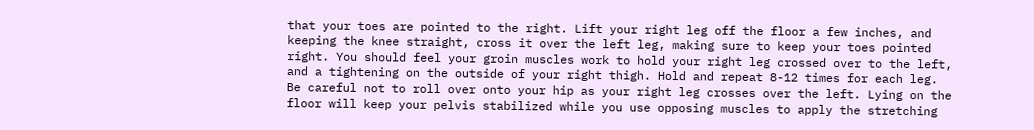that your toes are pointed to the right. Lift your right leg off the floor a few inches, and keeping the knee straight, cross it over the left leg, making sure to keep your toes pointed right. You should feel your groin muscles work to hold your right leg crossed over to the left, and a tightening on the outside of your right thigh. Hold and repeat 8-12 times for each leg. Be careful not to roll over onto your hip as your right leg crosses over the left. Lying on the floor will keep your pelvis stabilized while you use opposing muscles to apply the stretching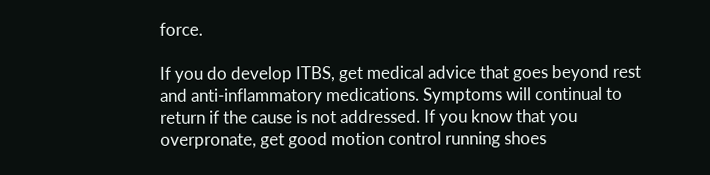force.

If you do develop ITBS, get medical advice that goes beyond rest and anti-inflammatory medications. Symptoms will continual to return if the cause is not addressed. If you know that you overpronate, get good motion control running shoes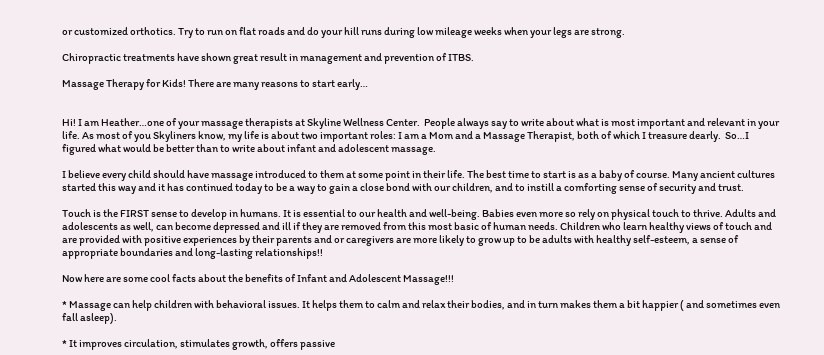or customized orthotics. Try to run on flat roads and do your hill runs during low mileage weeks when your legs are strong.

Chiropractic treatments have shown great result in management and prevention of ITBS.

Massage Therapy for Kids! There are many reasons to start early…


Hi! I am Heather…one of your massage therapists at Skyline Wellness Center.  People always say to write about what is most important and relevant in your life. As most of you Skyliners know, my life is about two important roles: I am a Mom and a Massage Therapist, both of which I treasure dearly.  So…I figured what would be better than to write about infant and adolescent massage.

I believe every child should have massage introduced to them at some point in their life. The best time to start is as a baby of course. Many ancient cultures started this way and it has continued today to be a way to gain a close bond with our children, and to instill a comforting sense of security and trust.

Touch is the FIRST sense to develop in humans. It is essential to our health and well-being. Babies even more so rely on physical touch to thrive. Adults and adolescents as well, can become depressed and ill if they are removed from this most basic of human needs. Children who learn healthy views of touch and are provided with positive experiences by their parents and or caregivers are more likely to grow up to be adults with healthy self-esteem, a sense of appropriate boundaries and long-lasting relationships!!

Now here are some cool facts about the benefits of Infant and Adolescent Massage!!!

* Massage can help children with behavioral issues. It helps them to calm and relax their bodies, and in turn makes them a bit happier ( and sometimes even fall asleep).

* It improves circulation, stimulates growth, offers passive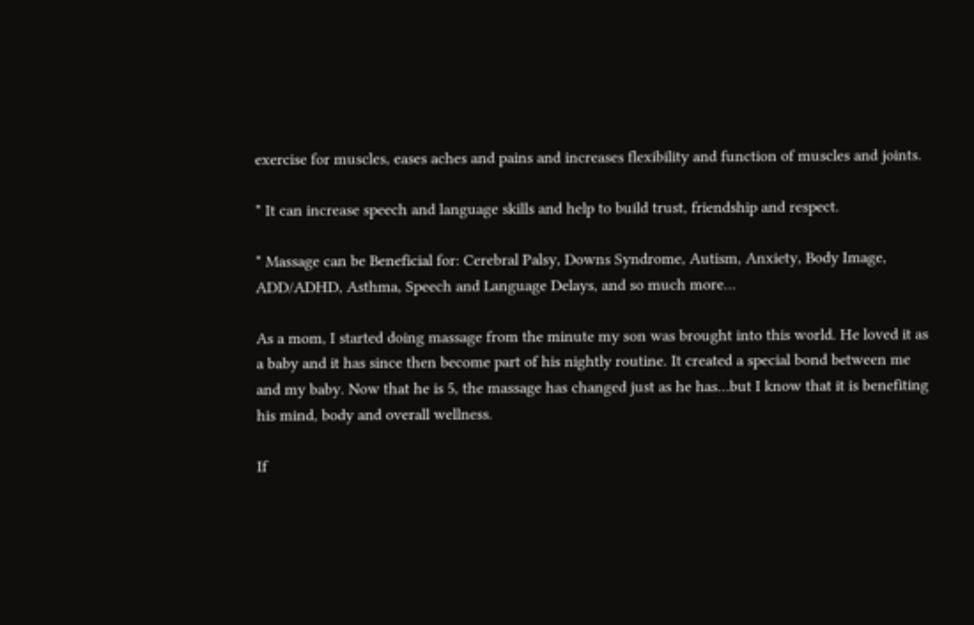exercise for muscles, eases aches and pains and increases flexibility and function of muscles and joints.

* It can increase speech and language skills and help to build trust, friendship and respect.

* Massage can be Beneficial for: Cerebral Palsy, Downs Syndrome, Autism, Anxiety, Body Image, ADD/ADHD, Asthma, Speech and Language Delays, and so much more…

As a mom, I started doing massage from the minute my son was brought into this world. He loved it as a baby and it has since then become part of his nightly routine. It created a special bond between me and my baby. Now that he is 5, the massage has changed just as he has…but I know that it is benefiting his mind, body and overall wellness.

If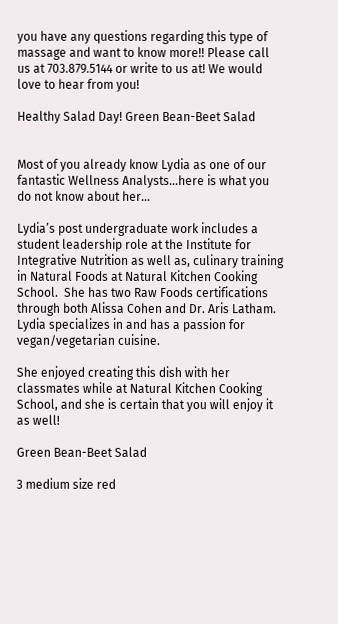you have any questions regarding this type of massage and want to know more!! Please call us at 703.879.5144 or write to us at! We would love to hear from you!

Healthy Salad Day! Green Bean-Beet Salad


Most of you already know Lydia as one of our fantastic Wellness Analysts…here is what you do not know about her…

Lydia’s post undergraduate work includes a student leadership role at the Institute for Integrative Nutrition as well as, culinary training in Natural Foods at Natural Kitchen Cooking School.  She has two Raw Foods certifications through both Alissa Cohen and Dr. Aris Latham.  Lydia specializes in and has a passion for vegan/vegetarian cuisine.

She enjoyed creating this dish with her classmates while at Natural Kitchen Cooking School, and she is certain that you will enjoy it as well!

Green Bean-Beet Salad

3 medium size red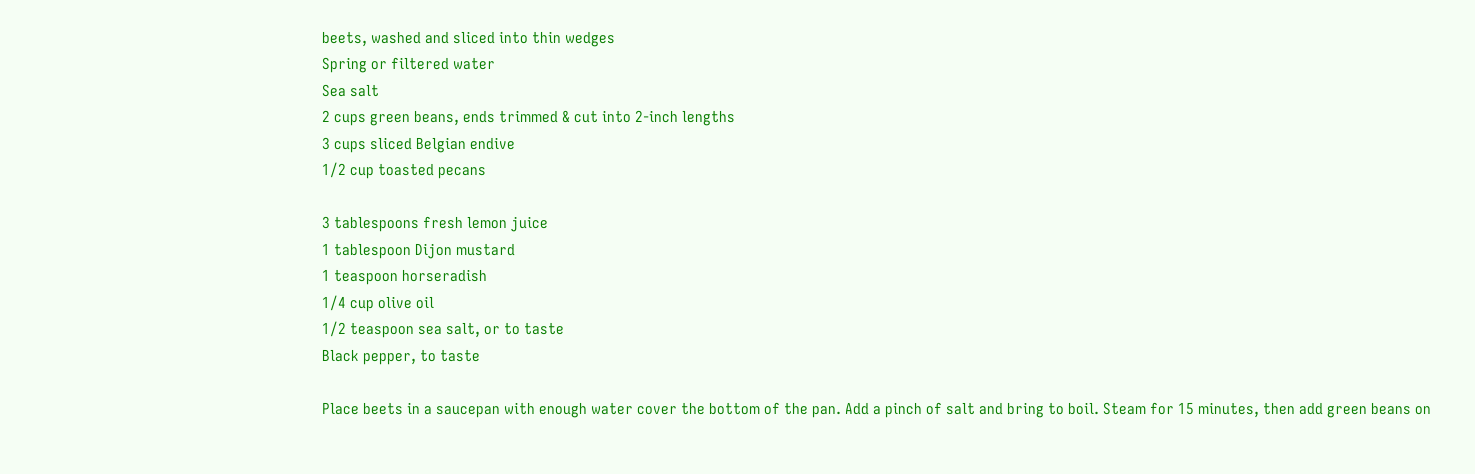beets, washed and sliced into thin wedges
Spring or filtered water
Sea salt
2 cups green beans, ends trimmed & cut into 2-inch lengths
3 cups sliced Belgian endive
1/2 cup toasted pecans

3 tablespoons fresh lemon juice
1 tablespoon Dijon mustard
1 teaspoon horseradish
1/4 cup olive oil
1/2 teaspoon sea salt, or to taste
Black pepper, to taste

Place beets in a saucepan with enough water cover the bottom of the pan. Add a pinch of salt and bring to boil. Steam for 15 minutes, then add green beans on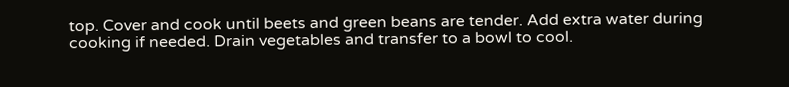top. Cover and cook until beets and green beans are tender. Add extra water during cooking if needed. Drain vegetables and transfer to a bowl to cool.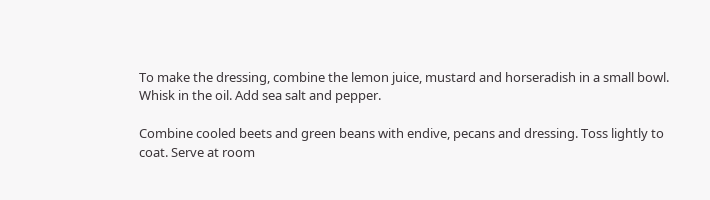To make the dressing, combine the lemon juice, mustard and horseradish in a small bowl. Whisk in the oil. Add sea salt and pepper.

Combine cooled beets and green beans with endive, pecans and dressing. Toss lightly to coat. Serve at room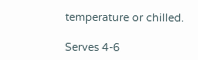temperature or chilled.

Serves 4-6